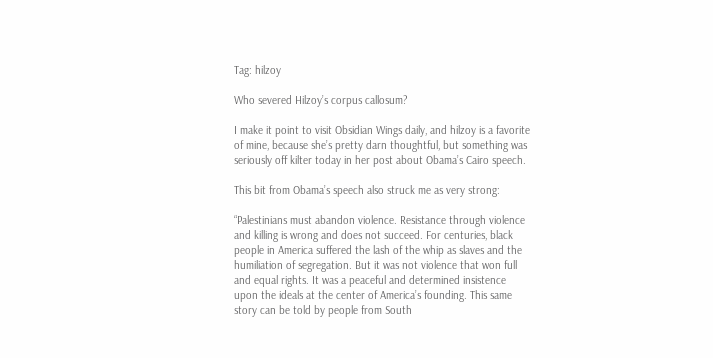Tag: hilzoy

Who severed Hilzoy’s corpus callosum?

I make it point to visit Obsidian Wings daily, and hilzoy is a favorite of mine, because she’s pretty darn thoughtful, but something was seriously off kilter today in her post about Obama’s Cairo speech.

This bit from Obama’s speech also struck me as very strong:

“Palestinians must abandon violence. Resistance through violence and killing is wrong and does not succeed. For centuries, black people in America suffered the lash of the whip as slaves and the humiliation of segregation. But it was not violence that won full and equal rights. It was a peaceful and determined insistence upon the ideals at the center of America’s founding. This same story can be told by people from South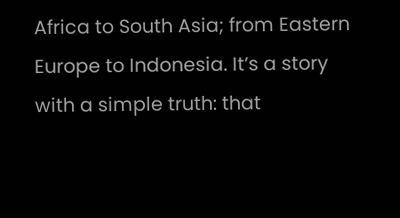Africa to South Asia; from Eastern Europe to Indonesia. It’s a story with a simple truth: that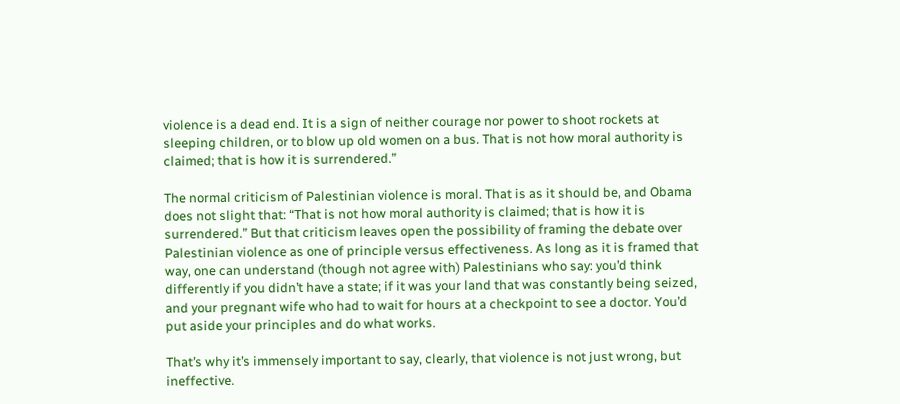violence is a dead end. It is a sign of neither courage nor power to shoot rockets at sleeping children, or to blow up old women on a bus. That is not how moral authority is claimed; that is how it is surrendered.”

The normal criticism of Palestinian violence is moral. That is as it should be, and Obama does not slight that: “That is not how moral authority is claimed; that is how it is surrendered.” But that criticism leaves open the possibility of framing the debate over Palestinian violence as one of principle versus effectiveness. As long as it is framed that way, one can understand (though not agree with) Palestinians who say: you’d think differently if you didn’t have a state; if it was your land that was constantly being seized, and your pregnant wife who had to wait for hours at a checkpoint to see a doctor. You’d put aside your principles and do what works.

That’s why it’s immensely important to say, clearly, that violence is not just wrong, but ineffective.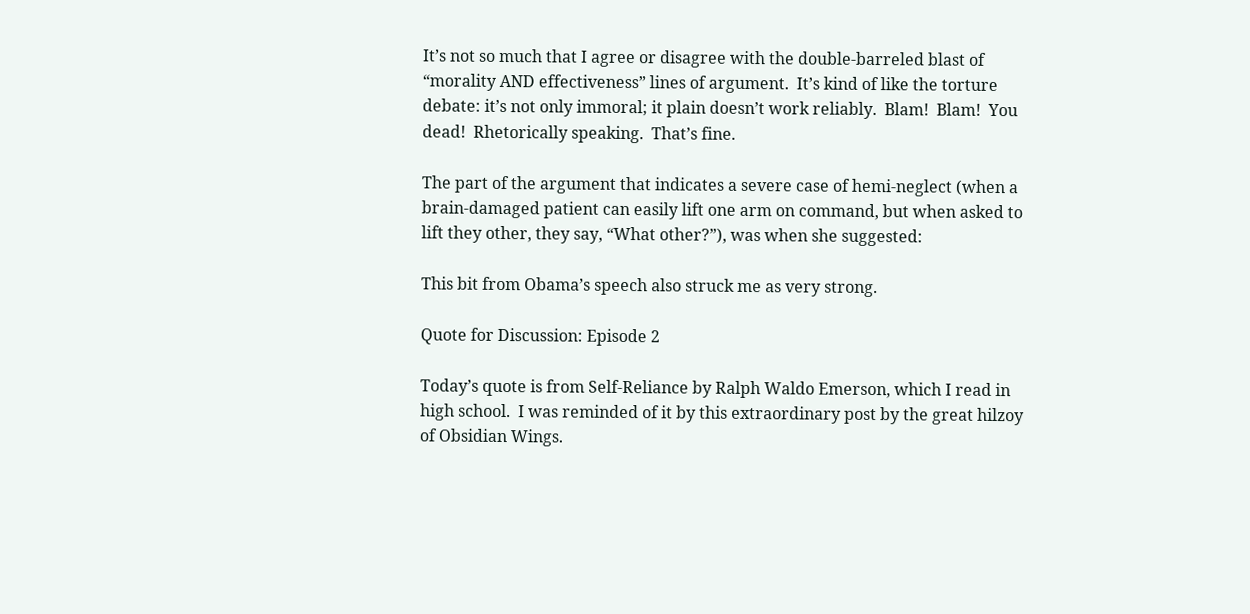It’s not so much that I agree or disagree with the double-barreled blast of “morality AND effectiveness” lines of argument.  It’s kind of like the torture debate: it’s not only immoral; it plain doesn’t work reliably.  Blam!  Blam!  You dead!  Rhetorically speaking.  That’s fine.

The part of the argument that indicates a severe case of hemi-neglect (when a brain-damaged patient can easily lift one arm on command, but when asked to lift they other, they say, “What other?”), was when she suggested:

This bit from Obama’s speech also struck me as very strong.

Quote for Discussion: Episode 2

Today’s quote is from Self-Reliance by Ralph Waldo Emerson, which I read in high school.  I was reminded of it by this extraordinary post by the great hilzoy of Obsidian Wings.